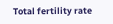Total fertility rate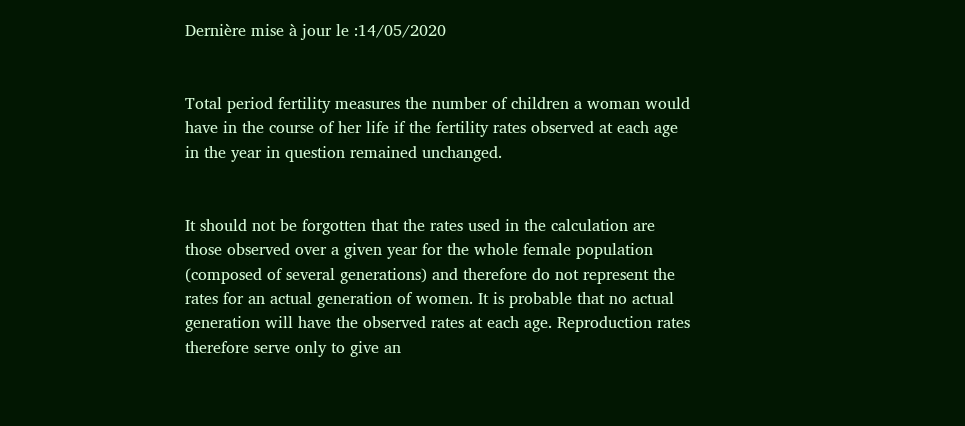Dernière mise à jour le :14/05/2020


Total period fertility measures the number of children a woman would have in the course of her life if the fertility rates observed at each age in the year in question remained unchanged.


It should not be forgotten that the rates used in the calculation are those observed over a given year for the whole female population (composed of several generations) and therefore do not represent the rates for an actual generation of women. It is probable that no actual generation will have the observed rates at each age. Reproduction rates therefore serve only to give an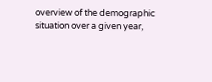overview of the demographic situation over a given year,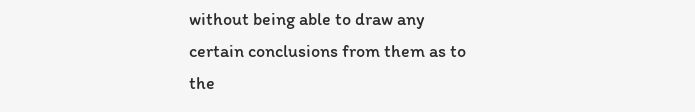without being able to draw any certain conclusions from them as to the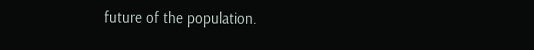future of the population.